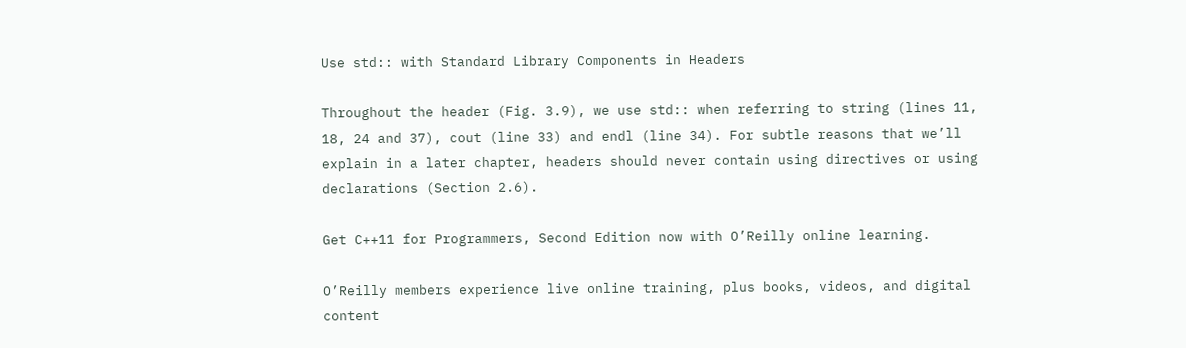Use std:: with Standard Library Components in Headers

Throughout the header (Fig. 3.9), we use std:: when referring to string (lines 11, 18, 24 and 37), cout (line 33) and endl (line 34). For subtle reasons that we’ll explain in a later chapter, headers should never contain using directives or using declarations (Section 2.6).

Get C++11 for Programmers, Second Edition now with O’Reilly online learning.

O’Reilly members experience live online training, plus books, videos, and digital content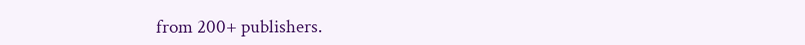from 200+ publishers.